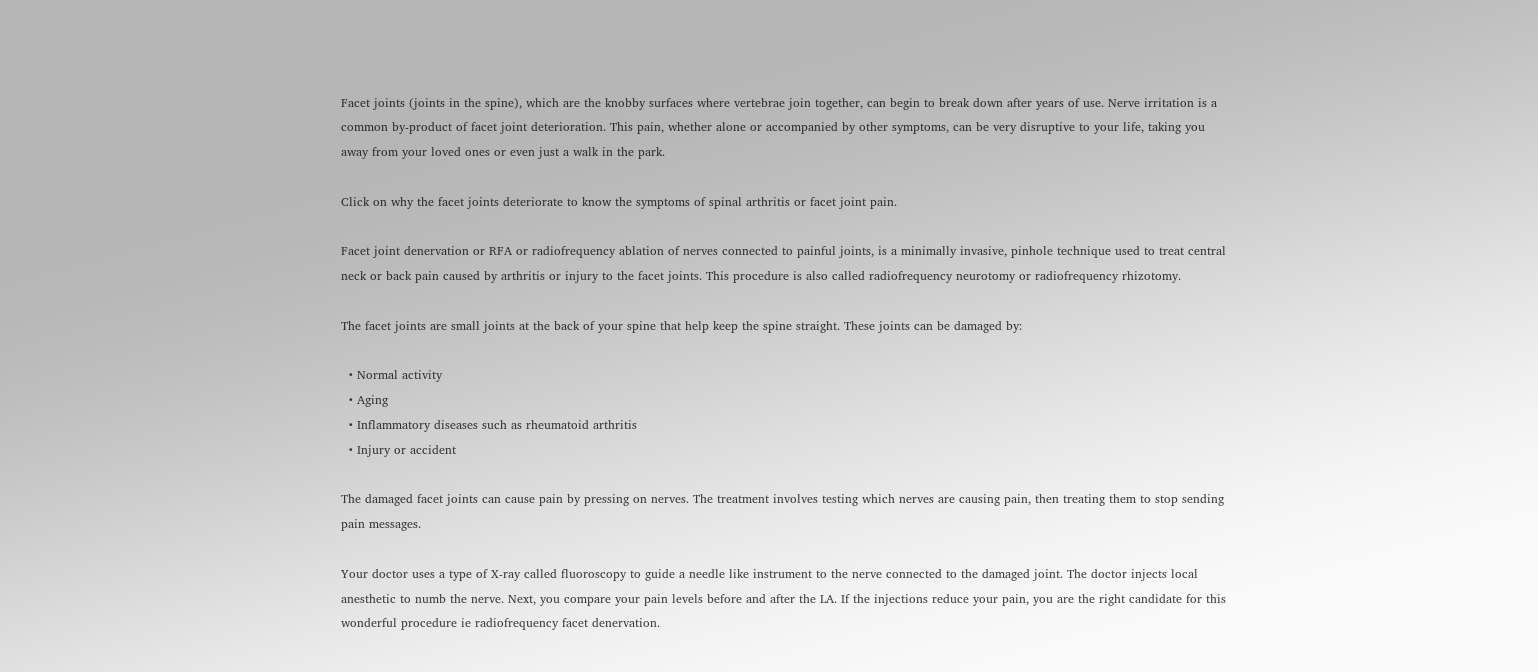Facet joints (joints in the spine), which are the knobby surfaces where vertebrae join together, can begin to break down after years of use. Nerve irritation is a common by-product of facet joint deterioration. This pain, whether alone or accompanied by other symptoms, can be very disruptive to your life, taking you away from your loved ones or even just a walk in the park.

Click on why the facet joints deteriorate to know the symptoms of spinal arthritis or facet joint pain.

Facet joint denervation or RFA or radiofrequency ablation of nerves connected to painful joints, is a minimally invasive, pinhole technique used to treat central neck or back pain caused by arthritis or injury to the facet joints. This procedure is also called radiofrequency neurotomy or radiofrequency rhizotomy.

The facet joints are small joints at the back of your spine that help keep the spine straight. These joints can be damaged by:

  • Normal activity
  • Aging
  • Inflammatory diseases such as rheumatoid arthritis
  • Injury or accident

The damaged facet joints can cause pain by pressing on nerves. The treatment involves testing which nerves are causing pain, then treating them to stop sending pain messages.

Your doctor uses a type of X-ray called fluoroscopy to guide a needle like instrument to the nerve connected to the damaged joint. The doctor injects local anesthetic to numb the nerve. Next, you compare your pain levels before and after the LA. If the injections reduce your pain, you are the right candidate for this wonderful procedure ie radiofrequency facet denervation.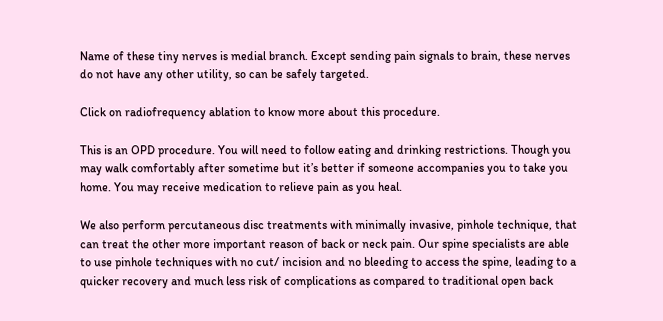Name of these tiny nerves is medial branch. Except sending pain signals to brain, these nerves do not have any other utility, so can be safely targeted.

Click on radiofrequency ablation to know more about this procedure.

This is an OPD procedure. You will need to follow eating and drinking restrictions. Though you may walk comfortably after sometime but it’s better if someone accompanies you to take you home. You may receive medication to relieve pain as you heal.

We also perform percutaneous disc treatments with minimally invasive, pinhole technique, that can treat the other more important reason of back or neck pain. Our spine specialists are able to use pinhole techniques with no cut/ incision and no bleeding to access the spine, leading to a quicker recovery and much less risk of complications as compared to traditional open back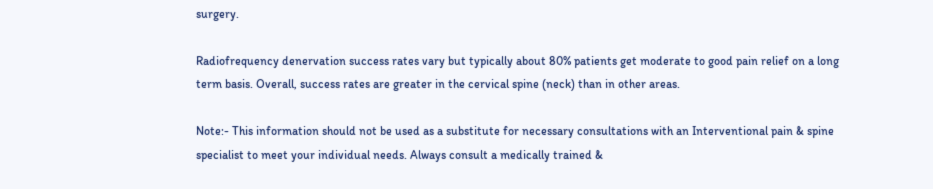surgery.

Radiofrequency denervation success rates vary but typically about 80% patients get moderate to good pain relief on a long term basis. Overall, success rates are greater in the cervical spine (neck) than in other areas.

Note:- This information should not be used as a substitute for necessary consultations with an Interventional pain & spine specialist to meet your individual needs. Always consult a medically trained &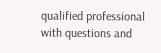qualified professional with questions and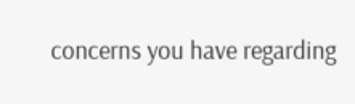concerns you have regarding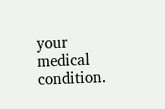your medical condition.